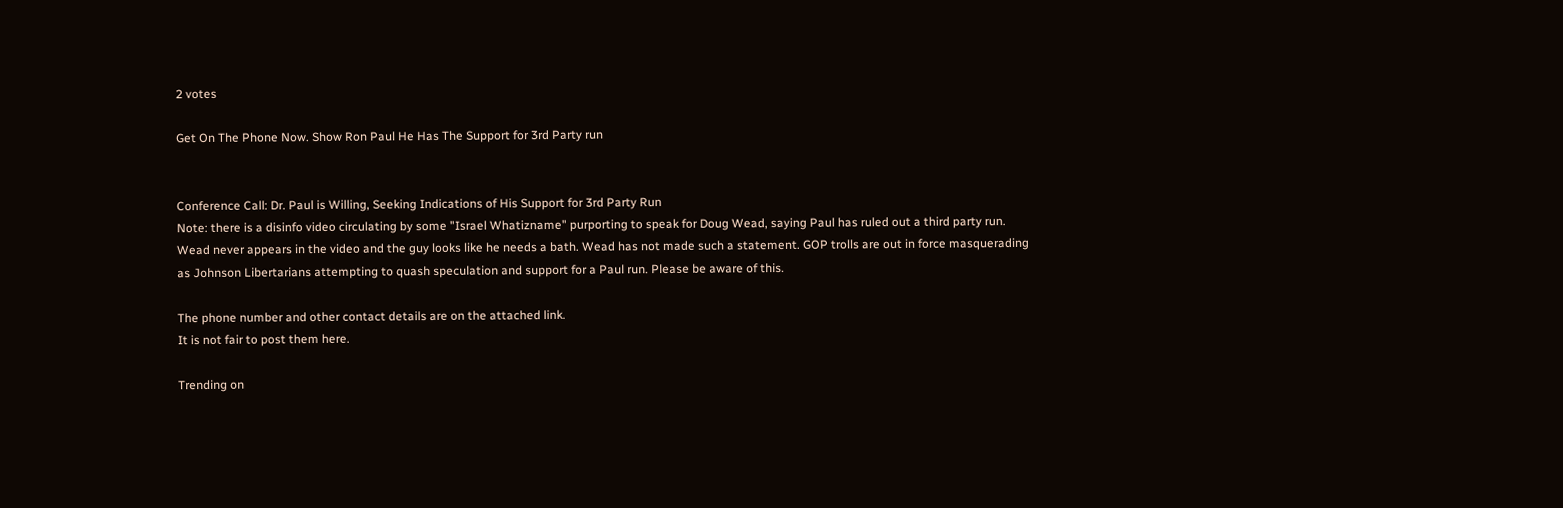2 votes

Get On The Phone Now. Show Ron Paul He Has The Support for 3rd Party run


Conference Call: Dr. Paul is Willing, Seeking Indications of His Support for 3rd Party Run
Note: there is a disinfo video circulating by some "Israel Whatizname" purporting to speak for Doug Wead, saying Paul has ruled out a third party run. Wead never appears in the video and the guy looks like he needs a bath. Wead has not made such a statement. GOP trolls are out in force masquerading as Johnson Libertarians attempting to quash speculation and support for a Paul run. Please be aware of this.

The phone number and other contact details are on the attached link.
It is not fair to post them here.

Trending on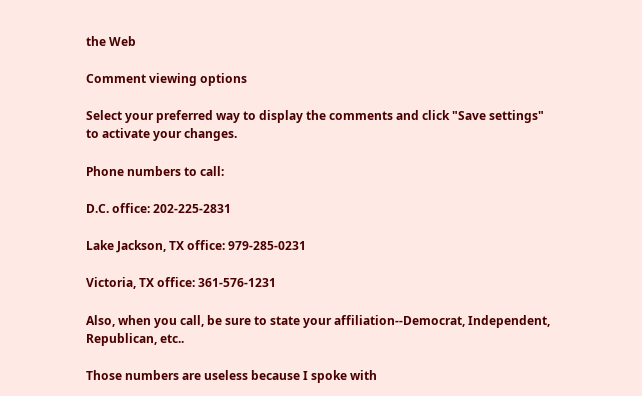the Web

Comment viewing options

Select your preferred way to display the comments and click "Save settings" to activate your changes.

Phone numbers to call:

D.C. office: 202-225-2831

Lake Jackson, TX office: 979-285-0231

Victoria, TX office: 361-576-1231

Also, when you call, be sure to state your affiliation--Democrat, Independent, Republican, etc..

Those numbers are useless because I spoke with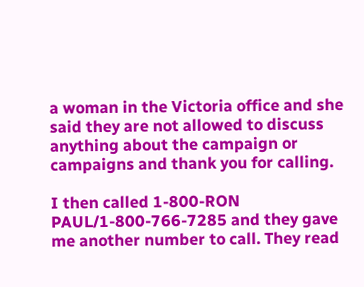a woman in the Victoria office and she said they are not allowed to discuss anything about the campaign or campaigns and thank you for calling.

I then called 1-800-RON PAUL/1-800-766-7285 and they gave me another number to call. They read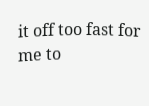it off too fast for me to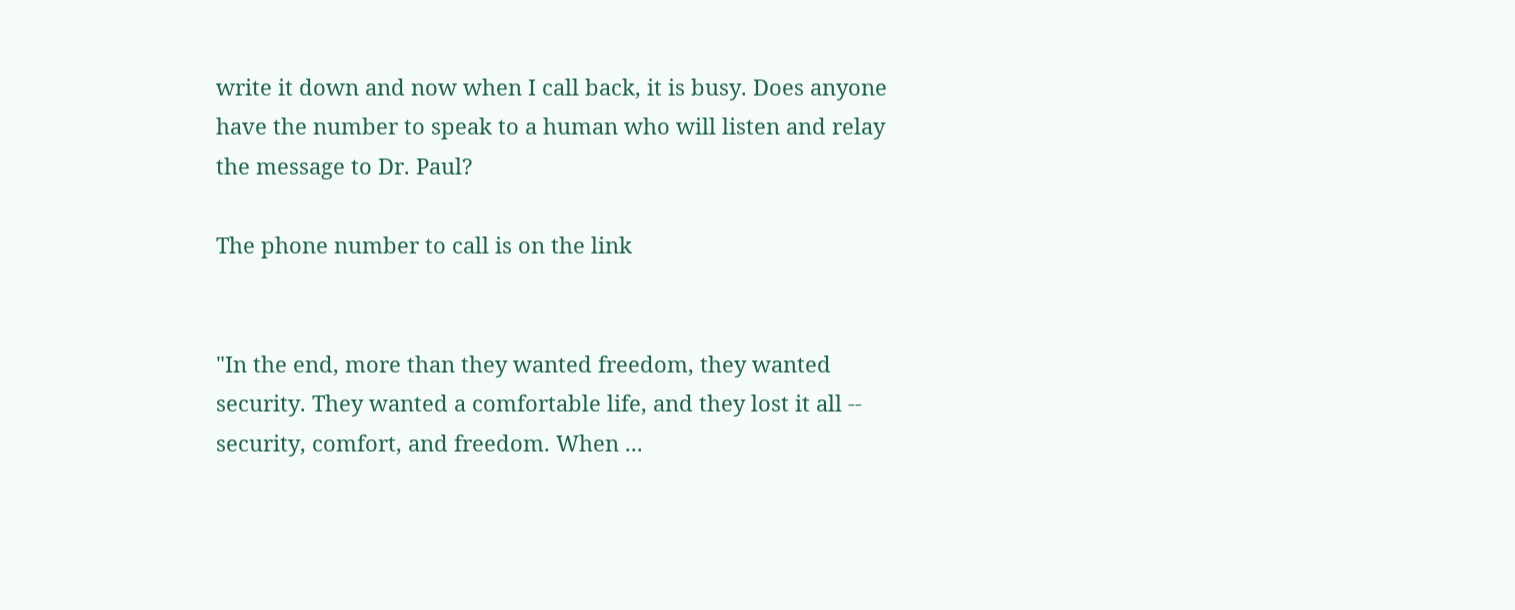write it down and now when I call back, it is busy. Does anyone have the number to speak to a human who will listen and relay the message to Dr. Paul?

The phone number to call is on the link


"In the end, more than they wanted freedom, they wanted security. They wanted a comfortable life, and they lost it all -- security, comfort, and freedom. When ...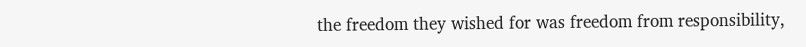the freedom they wished for was freedom from responsibility,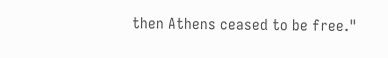then Athens ceased to be free."